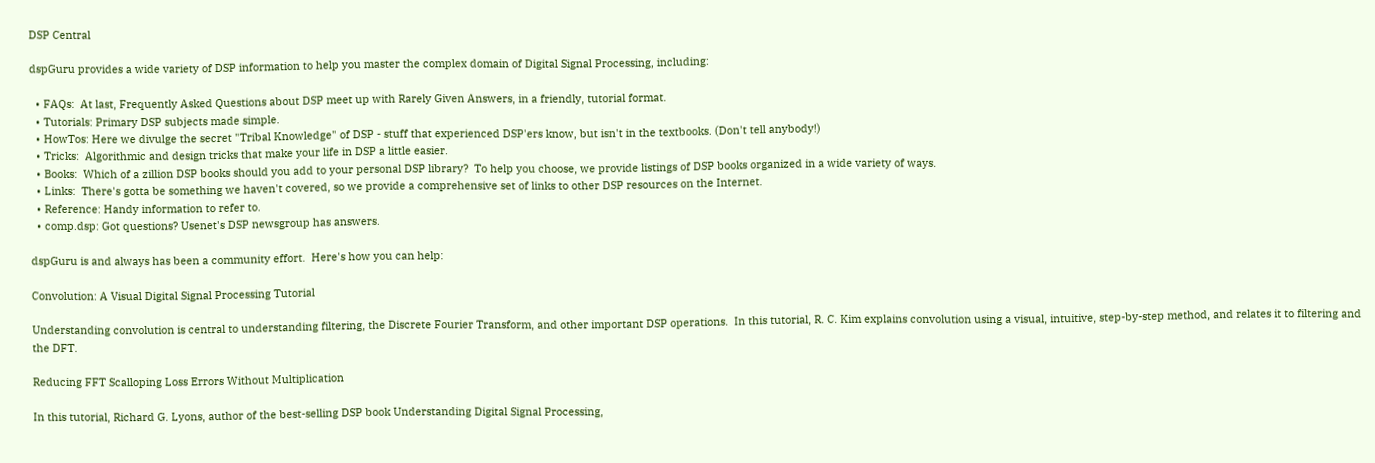DSP Central

dspGuru provides a wide variety of DSP information to help you master the complex domain of Digital Signal Processing, including:

  • FAQs:  At last, Frequently Asked Questions about DSP meet up with Rarely Given Answers, in a friendly, tutorial format.
  • Tutorials: Primary DSP subjects made simple.
  • HowTos: Here we divulge the secret "Tribal Knowledge" of DSP - stuff that experienced DSP'ers know, but isn't in the textbooks. (Don't tell anybody!)
  • Tricks:  Algorithmic and design tricks that make your life in DSP a little easier.
  • Books:  Which of a zillion DSP books should you add to your personal DSP library?  To help you choose, we provide listings of DSP books organized in a wide variety of ways.
  • Links:  There's gotta be something we haven't covered, so we provide a comprehensive set of links to other DSP resources on the Internet.
  • Reference: Handy information to refer to.
  • comp.dsp: Got questions? Usenet's DSP newsgroup has answers.

dspGuru is and always has been a community effort.  Here's how you can help:

Convolution: A Visual Digital Signal Processing Tutorial

Understanding convolution is central to understanding filtering, the Discrete Fourier Transform, and other important DSP operations.  In this tutorial, R. C. Kim explains convolution using a visual, intuitive, step-by-step method, and relates it to filtering and the DFT.

Reducing FFT Scalloping Loss Errors Without Multiplication

In this tutorial, Richard G. Lyons, author of the best-selling DSP book Understanding Digital Signal Processing,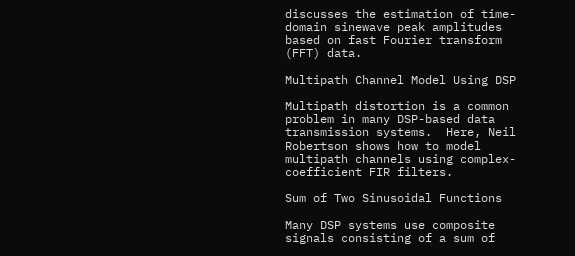discusses the estimation of time-domain sinewave peak amplitudes based on fast Fourier transform (FFT) data.

Multipath Channel Model Using DSP

Multipath distortion is a common problem in many DSP-based data transmission systems.  Here, Neil Robertson shows how to model multipath channels using complex-coefficient FIR filters.

Sum of Two Sinusoidal Functions

Many DSP systems use composite signals consisting of a sum of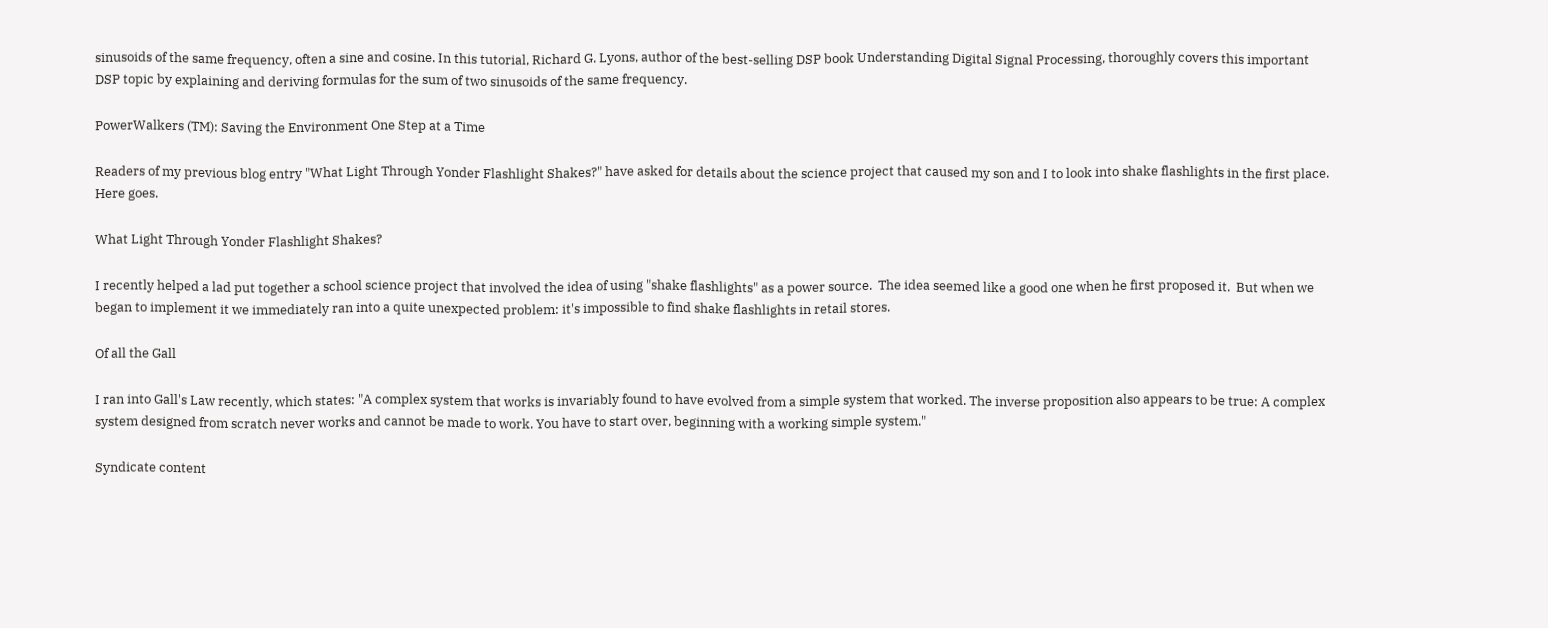sinusoids of the same frequency, often a sine and cosine. In this tutorial, Richard G. Lyons, author of the best-selling DSP book Understanding Digital Signal Processing, thoroughly covers this important DSP topic by explaining and deriving formulas for the sum of two sinusoids of the same frequency.

PowerWalkers (TM): Saving the Environment One Step at a Time

Readers of my previous blog entry "What Light Through Yonder Flashlight Shakes?" have asked for details about the science project that caused my son and I to look into shake flashlights in the first place. Here goes.

What Light Through Yonder Flashlight Shakes?

I recently helped a lad put together a school science project that involved the idea of using "shake flashlights" as a power source.  The idea seemed like a good one when he first proposed it.  But when we began to implement it we immediately ran into a quite unexpected problem: it's impossible to find shake flashlights in retail stores.

Of all the Gall

I ran into Gall's Law recently, which states: "A complex system that works is invariably found to have evolved from a simple system that worked. The inverse proposition also appears to be true: A complex system designed from scratch never works and cannot be made to work. You have to start over, beginning with a working simple system."

Syndicate content